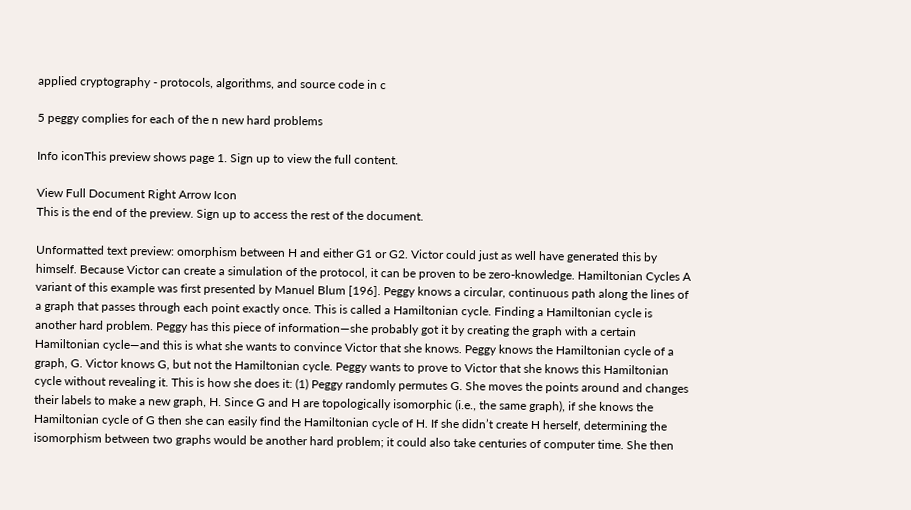applied cryptography - protocols, algorithms, and source code in c

5 peggy complies for each of the n new hard problems

Info iconThis preview shows page 1. Sign up to view the full content.

View Full Document Right Arrow Icon
This is the end of the preview. Sign up to access the rest of the document.

Unformatted text preview: omorphism between H and either G1 or G2. Victor could just as well have generated this by himself. Because Victor can create a simulation of the protocol, it can be proven to be zero-knowledge. Hamiltonian Cycles A variant of this example was first presented by Manuel Blum [196]. Peggy knows a circular, continuous path along the lines of a graph that passes through each point exactly once. This is called a Hamiltonian cycle. Finding a Hamiltonian cycle is another hard problem. Peggy has this piece of information—she probably got it by creating the graph with a certain Hamiltonian cycle—and this is what she wants to convince Victor that she knows. Peggy knows the Hamiltonian cycle of a graph, G. Victor knows G, but not the Hamiltonian cycle. Peggy wants to prove to Victor that she knows this Hamiltonian cycle without revealing it. This is how she does it: (1) Peggy randomly permutes G. She moves the points around and changes their labels to make a new graph, H. Since G and H are topologically isomorphic (i.e., the same graph), if she knows the Hamiltonian cycle of G then she can easily find the Hamiltonian cycle of H. If she didn’t create H herself, determining the isomorphism between two graphs would be another hard problem; it could also take centuries of computer time. She then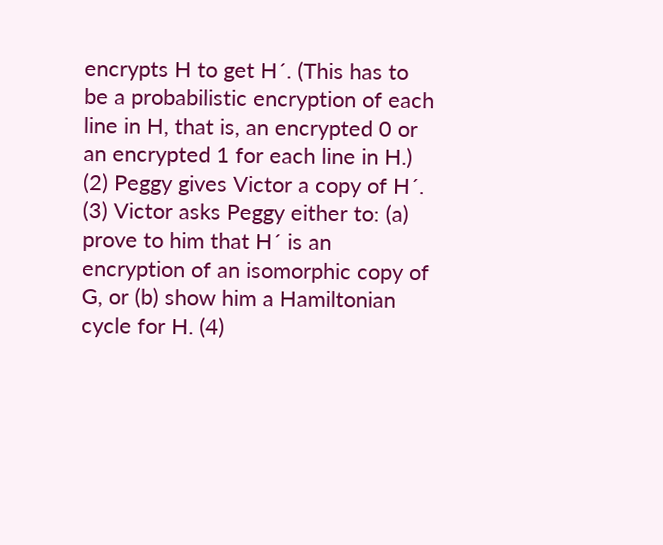encrypts H to get H´. (This has to be a probabilistic encryption of each line in H, that is, an encrypted 0 or an encrypted 1 for each line in H.) (2) Peggy gives Victor a copy of H´. (3) Victor asks Peggy either to: (a) prove to him that H´ is an encryption of an isomorphic copy of G, or (b) show him a Hamiltonian cycle for H. (4)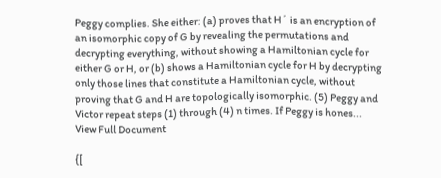Peggy complies. She either: (a) proves that H´ is an encryption of an isomorphic copy of G by revealing the permutations and decrypting everything, without showing a Hamiltonian cycle for either G or H, or (b) shows a Hamiltonian cycle for H by decrypting only those lines that constitute a Hamiltonian cycle, without proving that G and H are topologically isomorphic. (5) Peggy and Victor repeat steps (1) through (4) n times. If Peggy is hones...
View Full Document

{[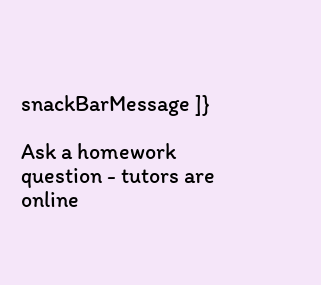snackBarMessage ]}

Ask a homework question - tutors are online